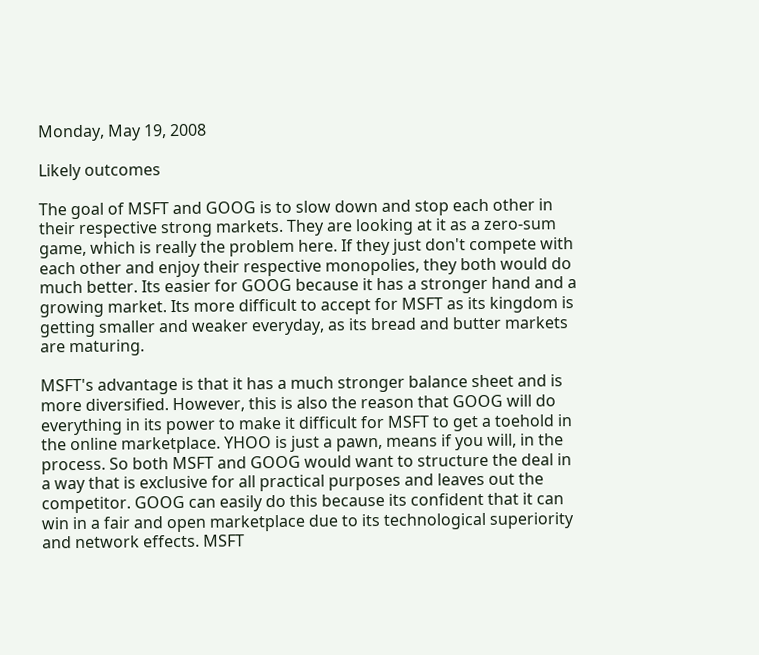Monday, May 19, 2008

Likely outcomes

The goal of MSFT and GOOG is to slow down and stop each other in their respective strong markets. They are looking at it as a zero-sum game, which is really the problem here. If they just don't compete with each other and enjoy their respective monopolies, they both would do much better. Its easier for GOOG because it has a stronger hand and a growing market. Its more difficult to accept for MSFT as its kingdom is getting smaller and weaker everyday, as its bread and butter markets are maturing.

MSFT's advantage is that it has a much stronger balance sheet and is more diversified. However, this is also the reason that GOOG will do everything in its power to make it difficult for MSFT to get a toehold in the online marketplace. YHOO is just a pawn, means if you will, in the process. So both MSFT and GOOG would want to structure the deal in a way that is exclusive for all practical purposes and leaves out the competitor. GOOG can easily do this because its confident that it can win in a fair and open marketplace due to its technological superiority and network effects. MSFT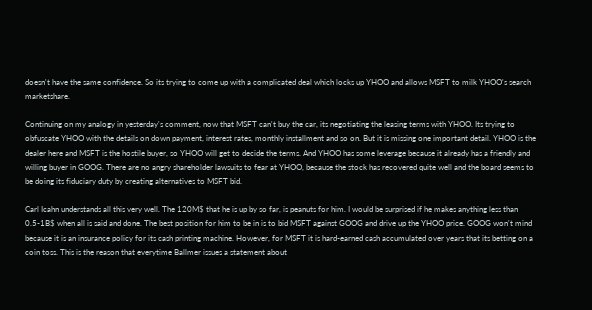doesn't have the same confidence. So its trying to come up with a complicated deal which locks up YHOO and allows MSFT to milk YHOO's search marketshare.

Continuing on my analogy in yesterday's comment, now that MSFT can't buy the car, its negotiating the leasing terms with YHOO. Its trying to obfuscate YHOO with the details on down payment, interest rates, monthly installment and so on. But it is missing one important detail. YHOO is the dealer here and MSFT is the hostile buyer, so YHOO will get to decide the terms. And YHOO has some leverage because it already has a friendly and willing buyer in GOOG. There are no angry shareholder lawsuits to fear at YHOO, because the stock has recovered quite well and the board seems to be doing its fiduciary duty by creating alternatives to MSFT bid.

Carl Icahn understands all this very well. The 120M$ that he is up by so far, is peanuts for him. I would be surprised if he makes anything less than 0.5-1B$ when all is said and done. The best position for him to be in is to bid MSFT against GOOG and drive up the YHOO price. GOOG won't mind because it is an insurance policy for its cash printing machine. However, for MSFT it is hard-earned cash accumulated over years that its betting on a coin toss. This is the reason that everytime Ballmer issues a statement about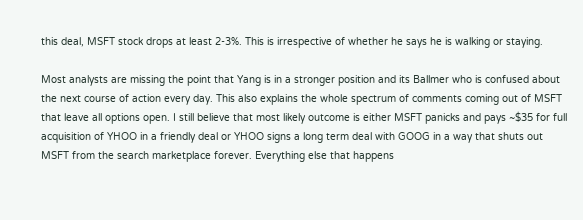this deal, MSFT stock drops at least 2-3%. This is irrespective of whether he says he is walking or staying.

Most analysts are missing the point that Yang is in a stronger position and its Ballmer who is confused about the next course of action every day. This also explains the whole spectrum of comments coming out of MSFT that leave all options open. I still believe that most likely outcome is either MSFT panicks and pays ~$35 for full acquisition of YHOO in a friendly deal or YHOO signs a long term deal with GOOG in a way that shuts out MSFT from the search marketplace forever. Everything else that happens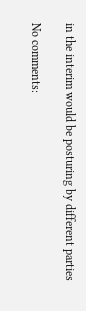in the interim would be posturing by different parties

No comments: